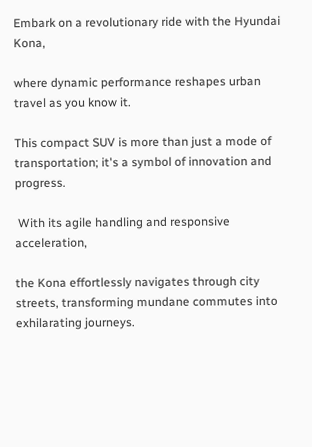Embark on a revolutionary ride with the Hyundai Kona,

where dynamic performance reshapes urban travel as you know it.

This compact SUV is more than just a mode of transportation; it's a symbol of innovation and progress.

 With its agile handling and responsive acceleration,

the Kona effortlessly navigates through city streets, transforming mundane commutes into exhilarating journeys.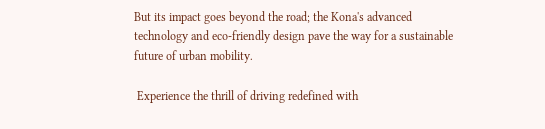But its impact goes beyond the road; the Kona's advanced technology and eco-friendly design pave the way for a sustainable future of urban mobility.

 Experience the thrill of driving redefined with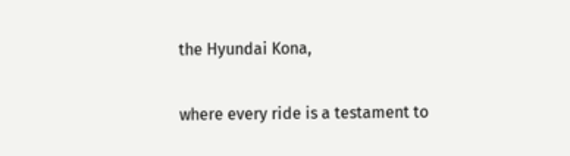the Hyundai Kona,

where every ride is a testament to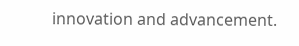innovation and advancement.